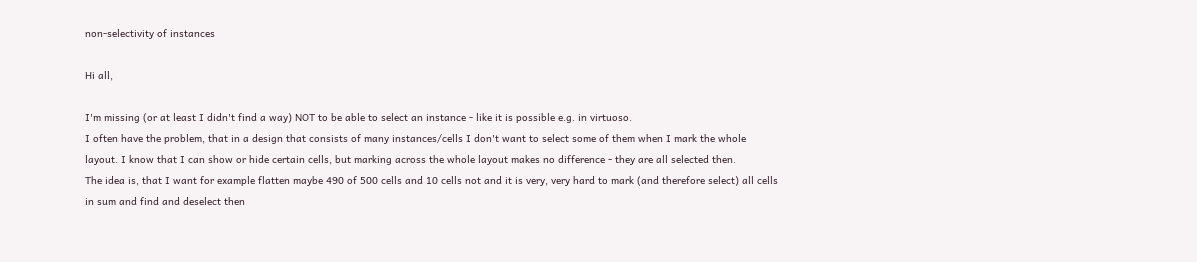non-selectivity of instances

Hi all,

I'm missing (or at least I didn't find a way) NOT to be able to select an instance - like it is possible e.g. in virtuoso.
I often have the problem, that in a design that consists of many instances/cells I don't want to select some of them when I mark the whole layout. I know that I can show or hide certain cells, but marking across the whole layout makes no difference - they are all selected then.
The idea is, that I want for example flatten maybe 490 of 500 cells and 10 cells not and it is very, very hard to mark (and therefore select) all cells in sum and find and deselect then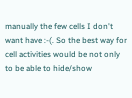manually the few cells I don't want have :-(. So the best way for cell activities would be not only to be able to hide/show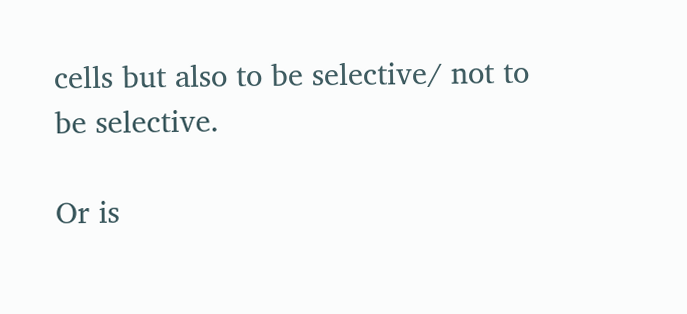cells but also to be selective/ not to be selective.

Or is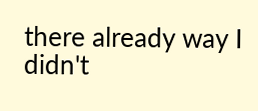there already way I didn't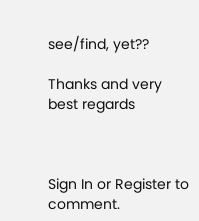see/find, yet??

Thanks and very best regards



Sign In or Register to comment.